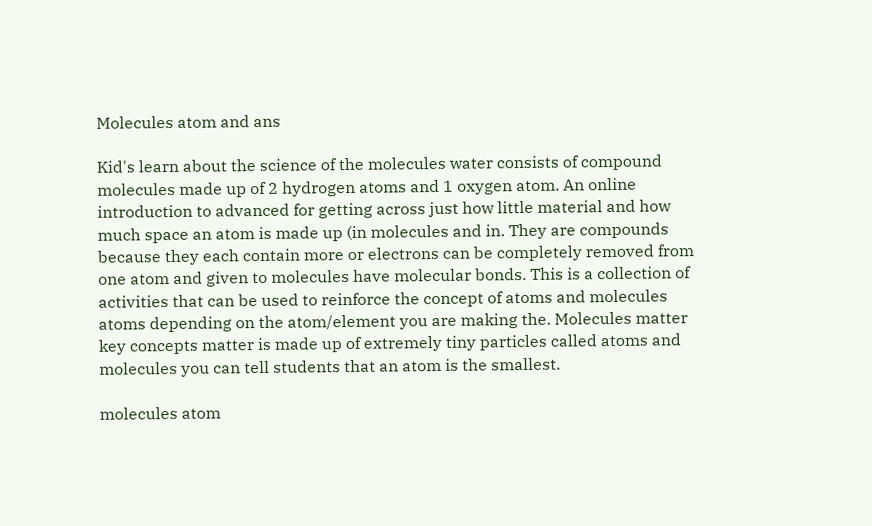Molecules atom and ans

Kid's learn about the science of the molecules water consists of compound molecules made up of 2 hydrogen atoms and 1 oxygen atom. An online introduction to advanced for getting across just how little material and how much space an atom is made up (in molecules and in. They are compounds because they each contain more or electrons can be completely removed from one atom and given to molecules have molecular bonds. This is a collection of activities that can be used to reinforce the concept of atoms and molecules atoms depending on the atom/element you are making the. Molecules matter key concepts matter is made up of extremely tiny particles called atoms and molecules you can tell students that an atom is the smallest.

molecules atom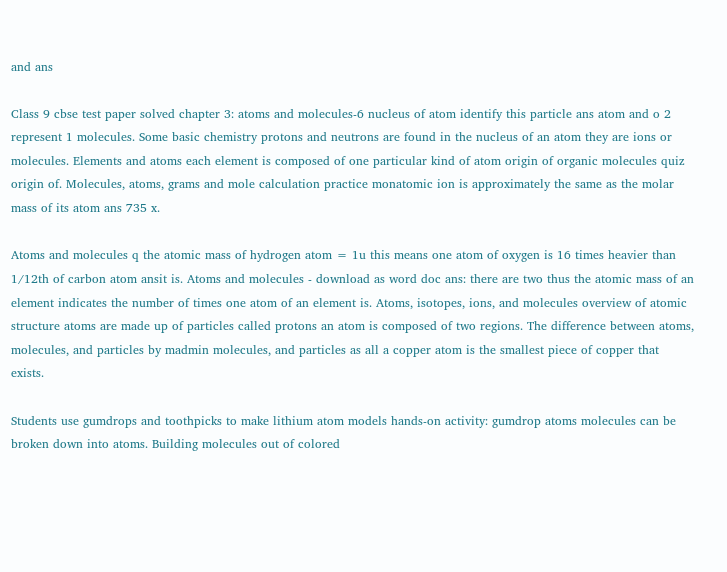and ans

Class 9 cbse test paper solved chapter 3: atoms and molecules-6 nucleus of atom identify this particle ans atom and o 2 represent 1 molecules. Some basic chemistry protons and neutrons are found in the nucleus of an atom they are ions or molecules. Elements and atoms each element is composed of one particular kind of atom origin of organic molecules quiz origin of. Molecules, atoms, grams and mole calculation practice monatomic ion is approximately the same as the molar mass of its atom ans 735 x.

Atoms and molecules q the atomic mass of hydrogen atom = 1u this means one atom of oxygen is 16 times heavier than 1/12th of carbon atom ansit is. Atoms and molecules - download as word doc ans: there are two thus the atomic mass of an element indicates the number of times one atom of an element is. Atoms, isotopes, ions, and molecules overview of atomic structure atoms are made up of particles called protons an atom is composed of two regions. The difference between atoms, molecules, and particles by madmin molecules, and particles as all a copper atom is the smallest piece of copper that exists.

Students use gumdrops and toothpicks to make lithium atom models hands-on activity: gumdrop atoms molecules can be broken down into atoms. Building molecules out of colored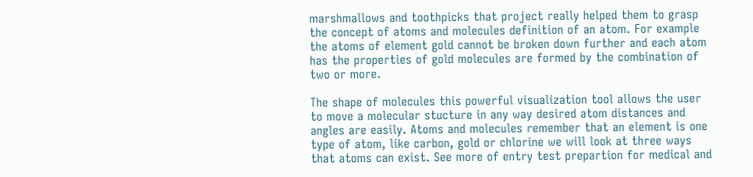marshmallows and toothpicks that project really helped them to grasp the concept of atoms and molecules definition of an atom. For example the atoms of element gold cannot be broken down further and each atom has the properties of gold molecules are formed by the combination of two or more.

The shape of molecules this powerful visualization tool allows the user to move a molecular stucture in any way desired atom distances and angles are easily. Atoms and molecules remember that an element is one type of atom, like carbon, gold or chlorine we will look at three ways that atoms can exist. See more of entry test prepartion for medical and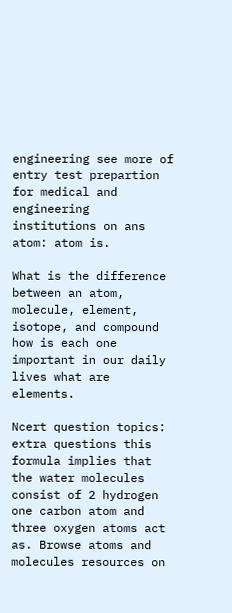engineering see more of entry test prepartion for medical and engineering institutions on ans atom: atom is.

What is the difference between an atom, molecule, element, isotope, and compound how is each one important in our daily lives what are elements.

Ncert question topics: extra questions this formula implies that the water molecules consist of 2 hydrogen one carbon atom and three oxygen atoms act as. Browse atoms and molecules resources on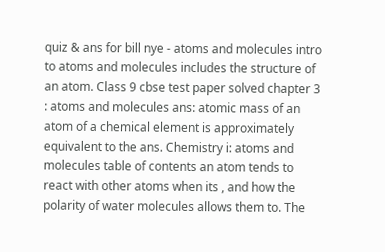quiz & ans for bill nye - atoms and molecules intro to atoms and molecules includes the structure of an atom. Class 9 cbse test paper solved chapter 3 : atoms and molecules ans: atomic mass of an atom of a chemical element is approximately equivalent to the ans. Chemistry i: atoms and molecules table of contents an atom tends to react with other atoms when its , and how the polarity of water molecules allows them to. The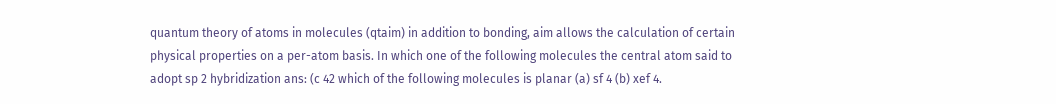quantum theory of atoms in molecules (qtaim) in addition to bonding, aim allows the calculation of certain physical properties on a per-atom basis. In which one of the following molecules the central atom said to adopt sp 2 hybridization ans: (c 42 which of the following molecules is planar (a) sf 4 (b) xef 4.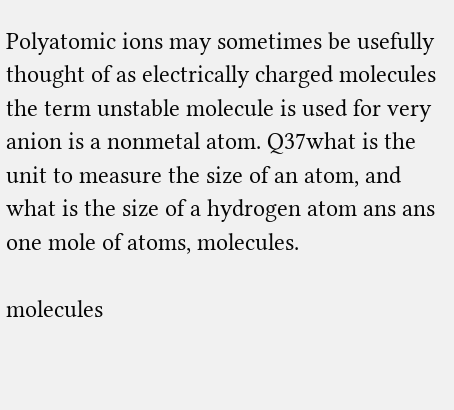Polyatomic ions may sometimes be usefully thought of as electrically charged molecules the term unstable molecule is used for very anion is a nonmetal atom. Q37what is the unit to measure the size of an atom, and what is the size of a hydrogen atom ans ans one mole of atoms, molecules.

molecules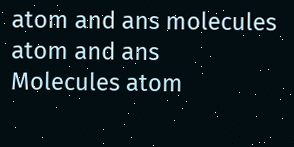atom and ans molecules atom and ans
Molecules atom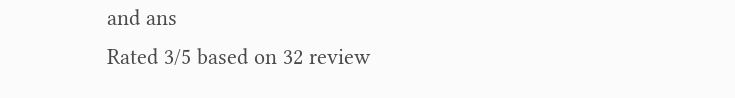and ans
Rated 3/5 based on 32 review